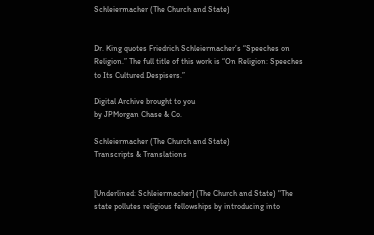Schleiermacher (The Church and State)


Dr. King quotes Friedrich Schleiermacher’s “Speeches on Religion.” The full title of this work is “On Religion: Speeches to Its Cultured Despisers.”

Digital Archive brought to you
by JPMorgan Chase & Co.

Schleiermacher (The Church and State)
Transcripts & Translations


[Underlined: Schleiermacher] (The Church and State) "The state pollutes religious fellowships by introducing into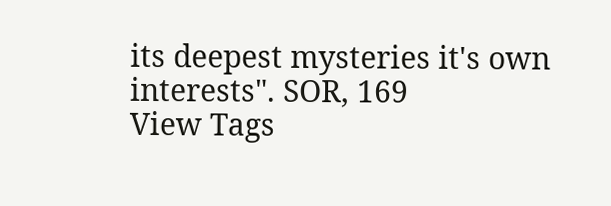its deepest mysteries it's own interests". SOR, 169
View Tags